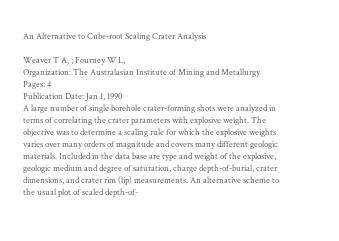An Alternative to Cube-root Scaling Crater Analysis

Weaver T A, ; Fourney W L,
Organization: The Australasian Institute of Mining and Metallurgy
Pages: 4
Publication Date: Jan 1, 1990
A large number of single borehole crater-forming shots were analyzed in terms of correlating the crater parameters with explosive weight. The objective was to determine a scaling rule for which the explosive weights varies over many orders of magnitude and covers many different geologic materials. Included in the data base are type and weight of the explosive, geologic medium and degree of saturation, charge depth-of-burial, crater dimensions, and crater rim (lip) measurements. An alternative scheme to the usual plot of scaled depth-of-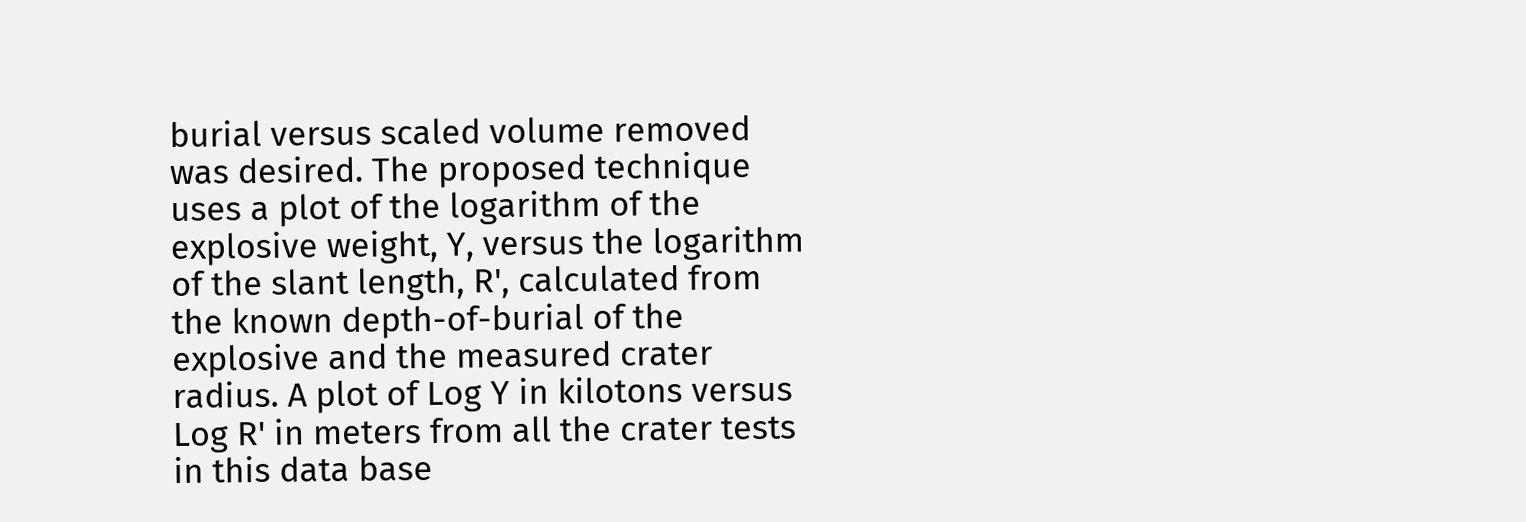burial versus scaled volume removed was desired. The proposed technique uses a plot of the logarithm of the explosive weight, Y, versus the logarithm of the slant length, R', calculated from the known depth-of-burial of the explosive and the measured crater radius. A plot of Log Y in kilotons versus Log R' in meters from all the crater tests in this data base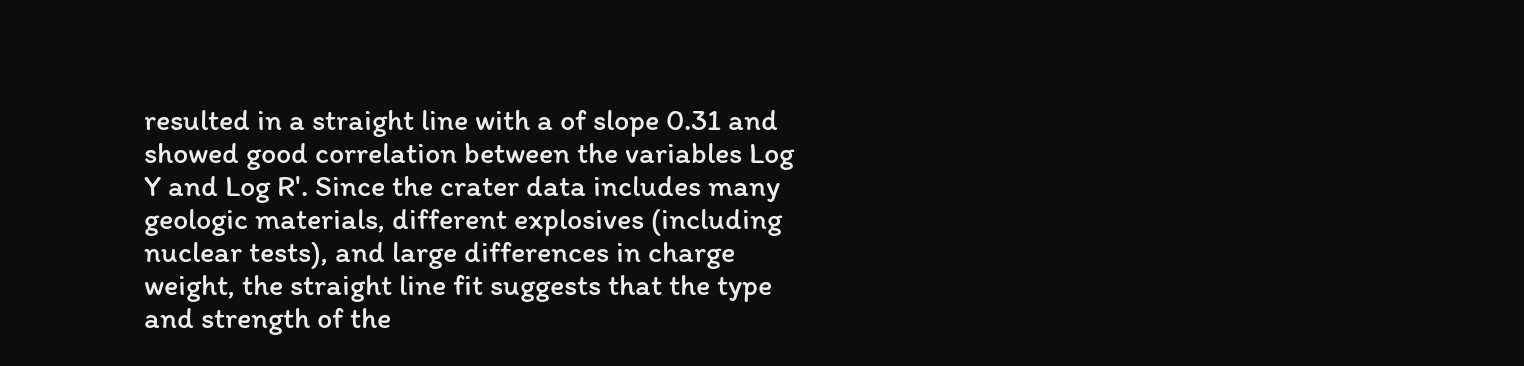resulted in a straight line with a of slope 0.31 and showed good correlation between the variables Log Y and Log R'. Since the crater data includes many geologic materials, different explosives (including nuclear tests), and large differences in charge weight, the straight line fit suggests that the type and strength of the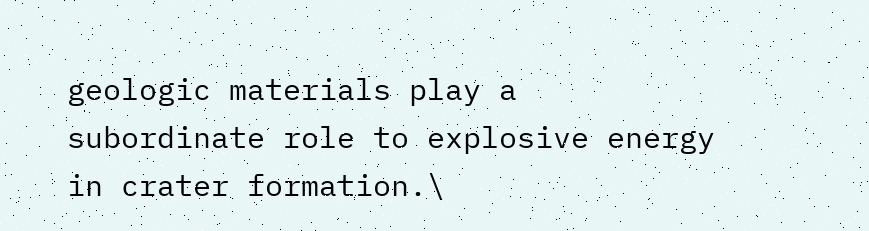geologic materials play a subordinate role to explosive energy in crater formation.\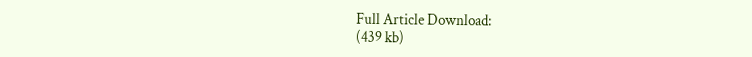Full Article Download:
(439 kb)